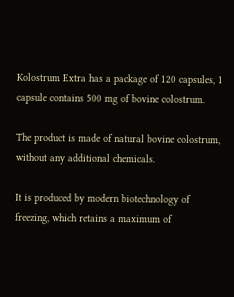Kolostrum Extra has a package of 120 capsules, 1 capsule contains 500 mg of bovine colostrum.

The product is made of natural bovine colostrum, without any additional chemicals.

It is produced by modern biotechnology of freezing, which retains a maximum of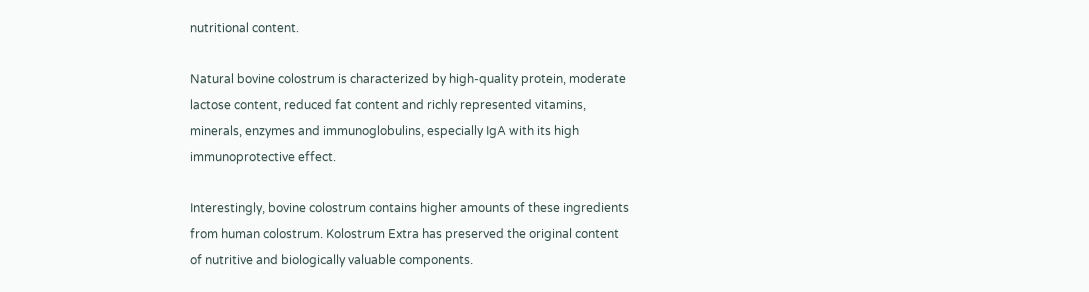nutritional content.

Natural bovine colostrum is characterized by high-quality protein, moderate lactose content, reduced fat content and richly represented vitamins, minerals, enzymes and immunoglobulins, especially IgA with its high immunoprotective effect.

Interestingly, bovine colostrum contains higher amounts of these ingredients from human colostrum. Kolostrum Extra has preserved the original content of nutritive and biologically valuable components.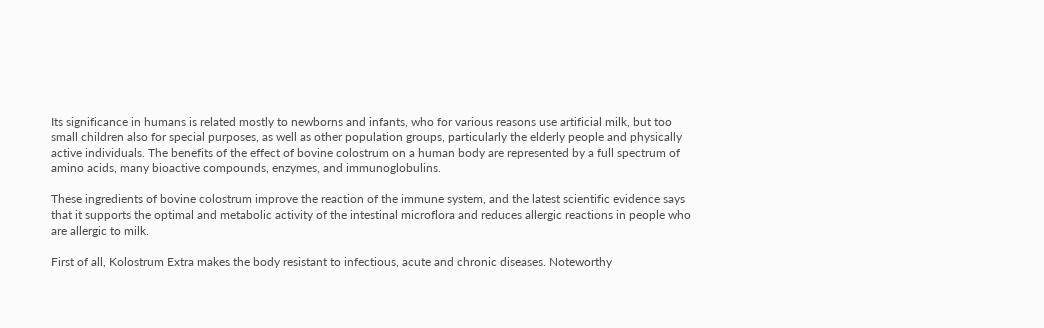Its significance in humans is related mostly to newborns and infants, who for various reasons use artificial milk, but too small children also for special purposes, as well as other population groups, particularly the elderly people and physically active individuals. The benefits of the effect of bovine colostrum on a human body are represented by a full spectrum of amino acids, many bioactive compounds, enzymes, and immunoglobulins.

These ingredients of bovine colostrum improve the reaction of the immune system, and the latest scientific evidence says that it supports the optimal and metabolic activity of the intestinal microflora and reduces allergic reactions in people who are allergic to milk.

First of all, Kolostrum Extra makes the body resistant to infectious, acute and chronic diseases. Noteworthy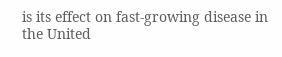is its effect on fast-growing disease in the United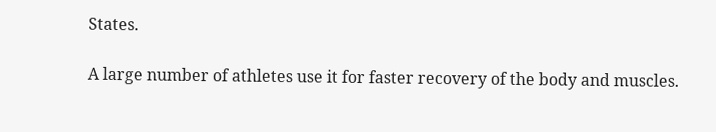States.

A large number of athletes use it for faster recovery of the body and muscles.